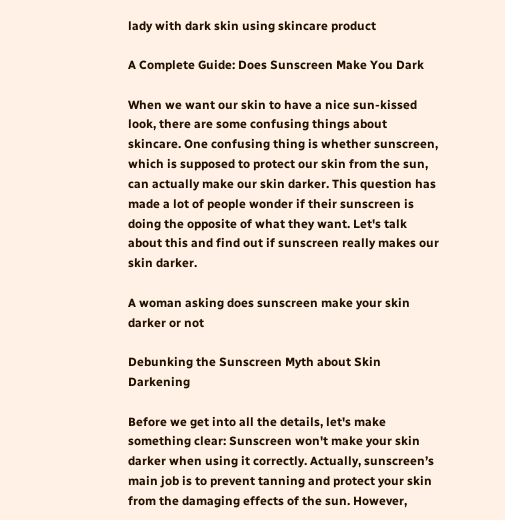lady with dark skin using skincare product

A Complete Guide: Does Sunscreen Make You Dark

When we want our skin to have a nice sun-kissed look, there are some confusing things about skincare. One confusing thing is whether sunscreen, which is supposed to protect our skin from the sun, can actually make our skin darker. This question has made a lot of people wonder if their sunscreen is doing the opposite of what they want. Let's talk about this and find out if sunscreen really makes our skin darker.

A woman asking does sunscreen make your skin darker or not

Debunking the Sunscreen Myth about Skin Darkening

Before we get into all the details, let's make something clear: Sunscreen won't make your skin darker when using it correctly. Actually, sunscreen’s main job is to prevent tanning and protect your skin from the damaging effects of the sun. However,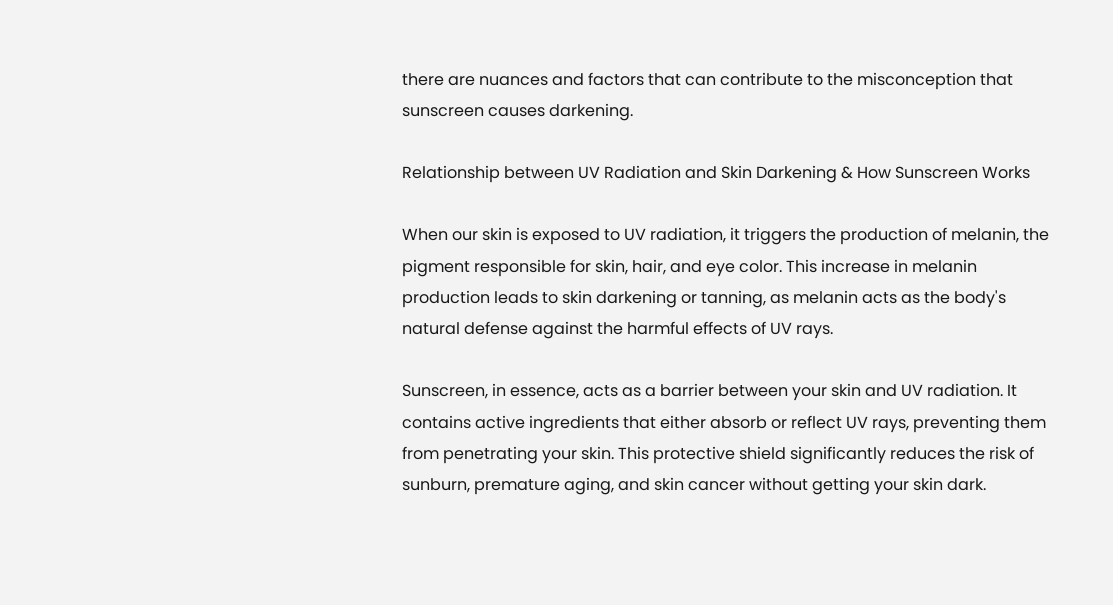there are nuances and factors that can contribute to the misconception that sunscreen causes darkening.

Relationship between UV Radiation and Skin Darkening & How Sunscreen Works

When our skin is exposed to UV radiation, it triggers the production of melanin, the pigment responsible for skin, hair, and eye color. This increase in melanin production leads to skin darkening or tanning, as melanin acts as the body's natural defense against the harmful effects of UV rays.

Sunscreen, in essence, acts as a barrier between your skin and UV radiation. It contains active ingredients that either absorb or reflect UV rays, preventing them from penetrating your skin. This protective shield significantly reduces the risk of sunburn, premature aging, and skin cancer without getting your skin dark.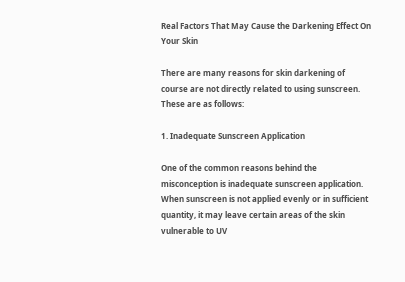Real Factors That May Cause the Darkening Effect On Your Skin

There are many reasons for skin darkening of course are not directly related to using sunscreen. These are as follows:

1. Inadequate Sunscreen Application

One of the common reasons behind the misconception is inadequate sunscreen application. When sunscreen is not applied evenly or in sufficient quantity, it may leave certain areas of the skin vulnerable to UV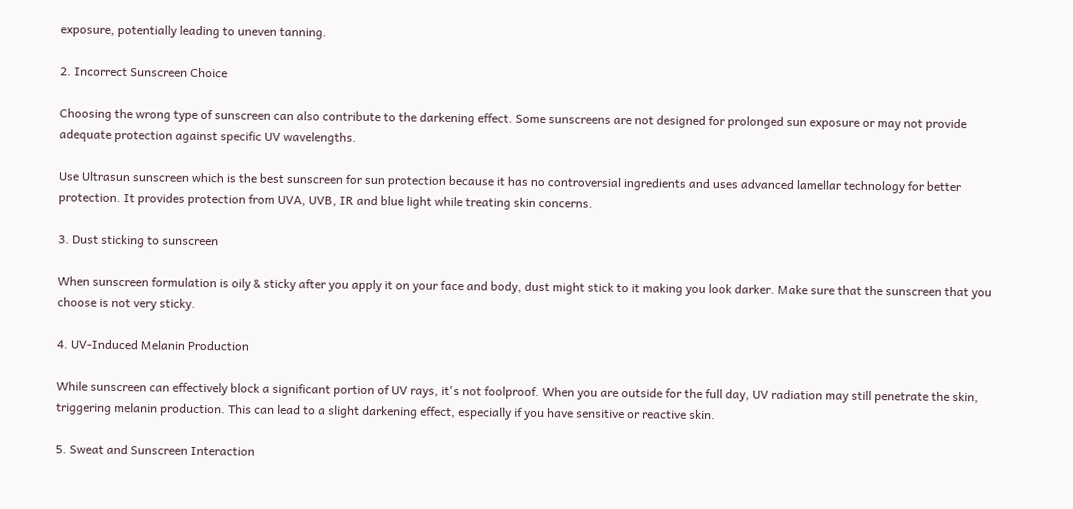exposure, potentially leading to uneven tanning.

2. Incorrect Sunscreen Choice

Choosing the wrong type of sunscreen can also contribute to the darkening effect. Some sunscreens are not designed for prolonged sun exposure or may not provide adequate protection against specific UV wavelengths.

Use Ultrasun sunscreen which is the best sunscreen for sun protection because it has no controversial ingredients and uses advanced lamellar technology for better protection. It provides protection from UVA, UVB, IR and blue light while treating skin concerns.

3. Dust sticking to sunscreen

When sunscreen formulation is oily & sticky after you apply it on your face and body, dust might stick to it making you look darker. Make sure that the sunscreen that you choose is not very sticky.

4. UV-Induced Melanin Production

While sunscreen can effectively block a significant portion of UV rays, it's not foolproof. When you are outside for the full day, UV radiation may still penetrate the skin, triggering melanin production. This can lead to a slight darkening effect, especially if you have sensitive or reactive skin.

5. Sweat and Sunscreen Interaction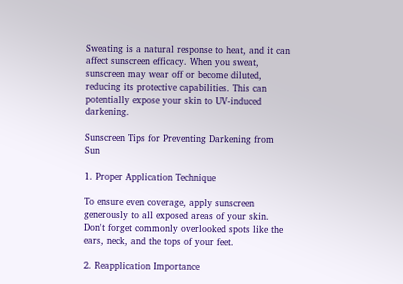Sweating is a natural response to heat, and it can affect sunscreen efficacy. When you sweat, sunscreen may wear off or become diluted, reducing its protective capabilities. This can potentially expose your skin to UV-induced darkening.

Sunscreen Tips for Preventing Darkening from Sun

1. Proper Application Technique

To ensure even coverage, apply sunscreen generously to all exposed areas of your skin. Don't forget commonly overlooked spots like the ears, neck, and the tops of your feet.

2. Reapplication Importance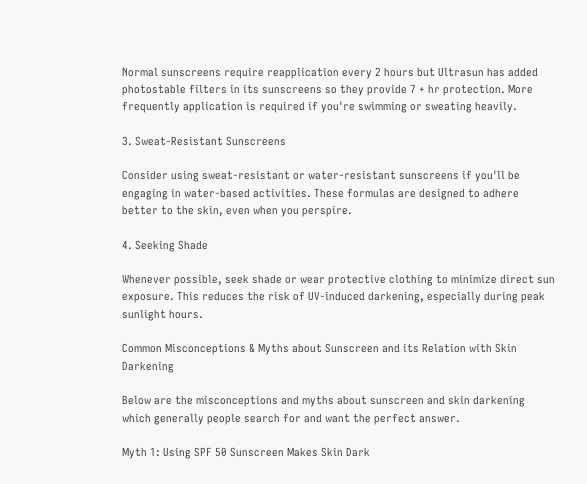Normal sunscreens require reapplication every 2 hours but Ultrasun has added photostable filters in its sunscreens so they provide 7 + hr protection. More frequently application is required if you're swimming or sweating heavily.

3. Sweat-Resistant Sunscreens

Consider using sweat-resistant or water-resistant sunscreens if you'll be engaging in water-based activities. These formulas are designed to adhere better to the skin, even when you perspire.

4. Seeking Shade

Whenever possible, seek shade or wear protective clothing to minimize direct sun exposure. This reduces the risk of UV-induced darkening, especially during peak sunlight hours.

Common Misconceptions & Myths about Sunscreen and its Relation with Skin Darkening

Below are the misconceptions and myths about sunscreen and skin darkening which generally people search for and want the perfect answer.

Myth 1: Using SPF 50 Sunscreen Makes Skin Dark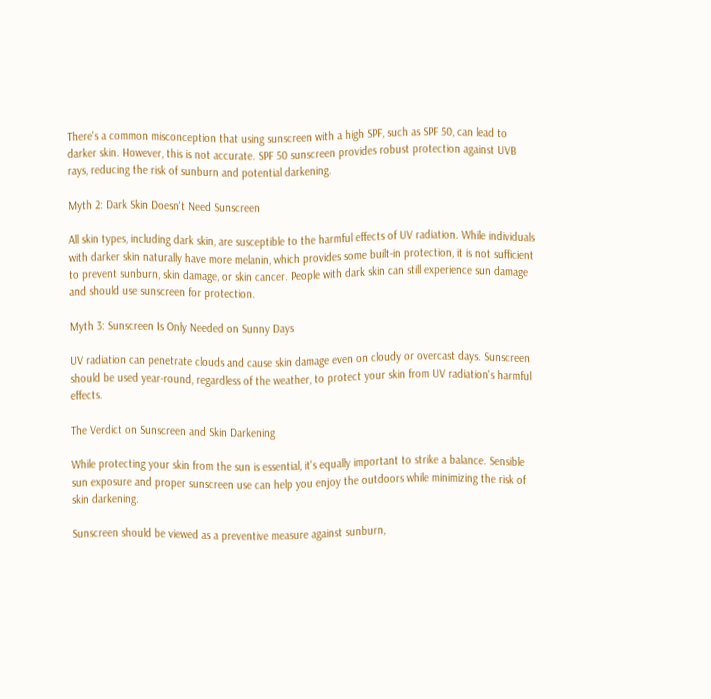There's a common misconception that using sunscreen with a high SPF, such as SPF 50, can lead to darker skin. However, this is not accurate. SPF 50 sunscreen provides robust protection against UVB rays, reducing the risk of sunburn and potential darkening.

Myth 2: Dark Skin Doesn't Need Sunscreen

All skin types, including dark skin, are susceptible to the harmful effects of UV radiation. While individuals with darker skin naturally have more melanin, which provides some built-in protection, it is not sufficient to prevent sunburn, skin damage, or skin cancer. People with dark skin can still experience sun damage and should use sunscreen for protection.

Myth 3: Sunscreen Is Only Needed on Sunny Days

UV radiation can penetrate clouds and cause skin damage even on cloudy or overcast days. Sunscreen should be used year-round, regardless of the weather, to protect your skin from UV radiation's harmful effects.

The Verdict on Sunscreen and Skin Darkening

While protecting your skin from the sun is essential, it's equally important to strike a balance. Sensible sun exposure and proper sunscreen use can help you enjoy the outdoors while minimizing the risk of skin darkening.

Sunscreen should be viewed as a preventive measure against sunburn,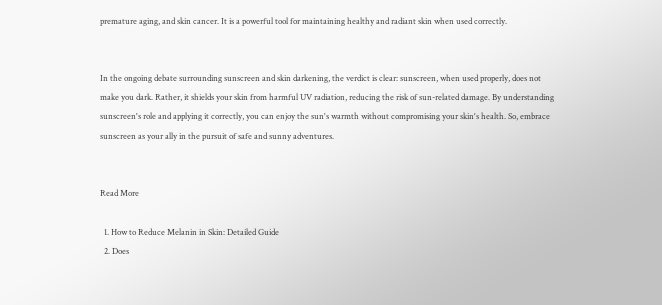premature aging, and skin cancer. It is a powerful tool for maintaining healthy and radiant skin when used correctly.


In the ongoing debate surrounding sunscreen and skin darkening, the verdict is clear: sunscreen, when used properly, does not make you dark. Rather, it shields your skin from harmful UV radiation, reducing the risk of sun-related damage. By understanding sunscreen's role and applying it correctly, you can enjoy the sun's warmth without compromising your skin's health. So, embrace sunscreen as your ally in the pursuit of safe and sunny adventures.


Read More

  1. How to Reduce Melanin in Skin: Detailed Guide
  2. Does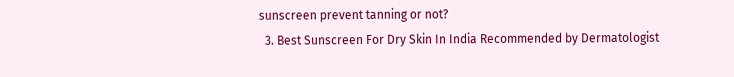sunscreen prevent tanning or not?
  3. Best Sunscreen For Dry Skin In India Recommended by Dermatologist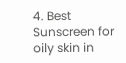4. Best Sunscreen for oily skin in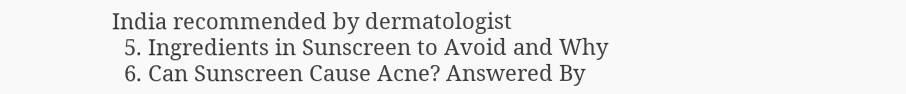India recommended by dermatologist
  5. Ingredients in Sunscreen to Avoid and Why
  6. Can Sunscreen Cause Acne? Answered By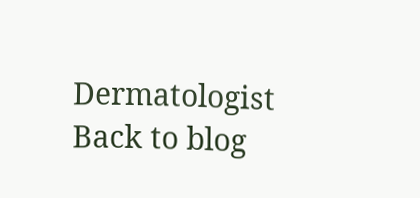Dermatologist
Back to blog